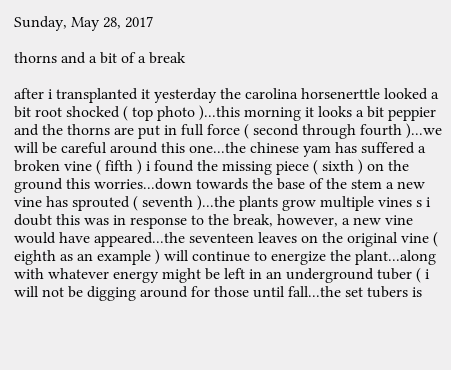Sunday, May 28, 2017

thorns and a bit of a break

after i transplanted it yesterday the carolina horsenerttle looked a bit root shocked ( top photo )...this morning it looks a bit peppier and the thorns are put in full force ( second through fourth )...we will be careful around this one...the chinese yam has suffered a broken vine ( fifth ) i found the missing piece ( sixth ) on the ground this worries...down towards the base of the stem a new vine has sprouted ( seventh )...the plants grow multiple vines s i doubt this was in response to the break, however, a new vine would have appeared...the seventeen leaves on the original vine ( eighth as an example ) will continue to energize the plant...along with whatever energy might be left in an underground tuber ( i will not be digging around for those until fall...the set tubers is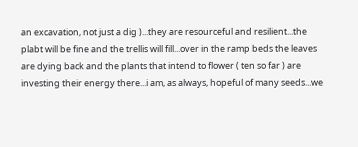an excavation, not just a dig )...they are resourceful and resilient...the plabt will be fine and the trellis will fill...over in the ramp beds the leaves are dying back and the plants that intend to flower ( ten so far ) are investing their energy there...i am, as always, hopeful of many seeds...we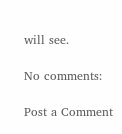will see.

No comments:

Post a Comment